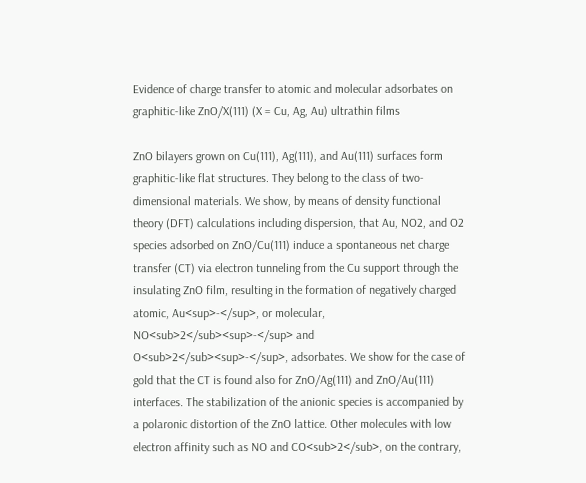Evidence of charge transfer to atomic and molecular adsorbates on graphitic-like ZnO/X(111) (X = Cu, Ag, Au) ultrathin films

ZnO bilayers grown on Cu(111), Ag(111), and Au(111) surfaces form graphitic-like flat structures. They belong to the class of two-dimensional materials. We show, by means of density functional theory (DFT) calculations including dispersion, that Au, NO2, and O2 species adsorbed on ZnO/Cu(111) induce a spontaneous net charge transfer (CT) via electron tunneling from the Cu support through the insulating ZnO film, resulting in the formation of negatively charged atomic, Au<sup>-</sup>, or molecular, NO<sub>2</sub><sup>-</sup> and O<sub>2</sub><sup>-</sup>, adsorbates. We show for the case of gold that the CT is found also for ZnO/Ag(111) and ZnO/Au(111) interfaces. The stabilization of the anionic species is accompanied by a polaronic distortion of the ZnO lattice. Other molecules with low electron affinity such as NO and CO<sub>2</sub>, on the contrary,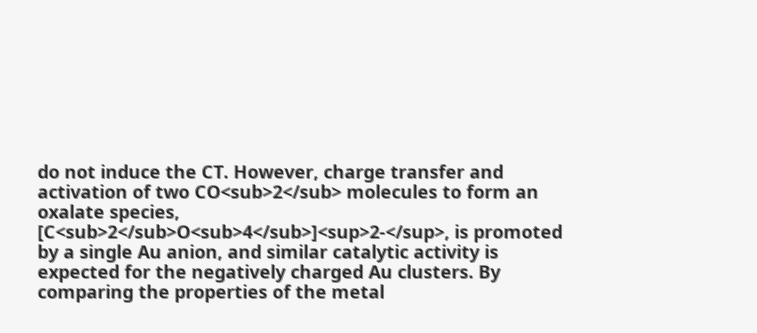do not induce the CT. However, charge transfer and activation of two CO<sub>2</sub> molecules to form an oxalate species, [C<sub>2</sub>O<sub>4</sub>]<sup>2-</sup>, is promoted by a single Au anion, and similar catalytic activity is expected for the negatively charged Au clusters. By comparing the properties of the metal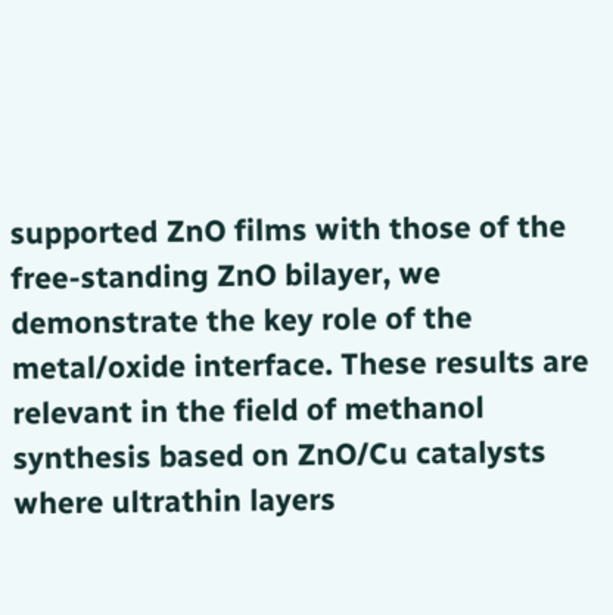supported ZnO films with those of the free-standing ZnO bilayer, we demonstrate the key role of the metal/oxide interface. These results are relevant in the field of methanol synthesis based on ZnO/Cu catalysts where ultrathin layers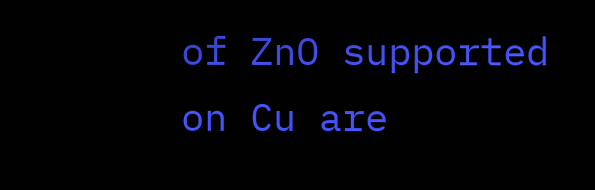of ZnO supported on Cu are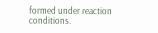formed under reaction conditions.